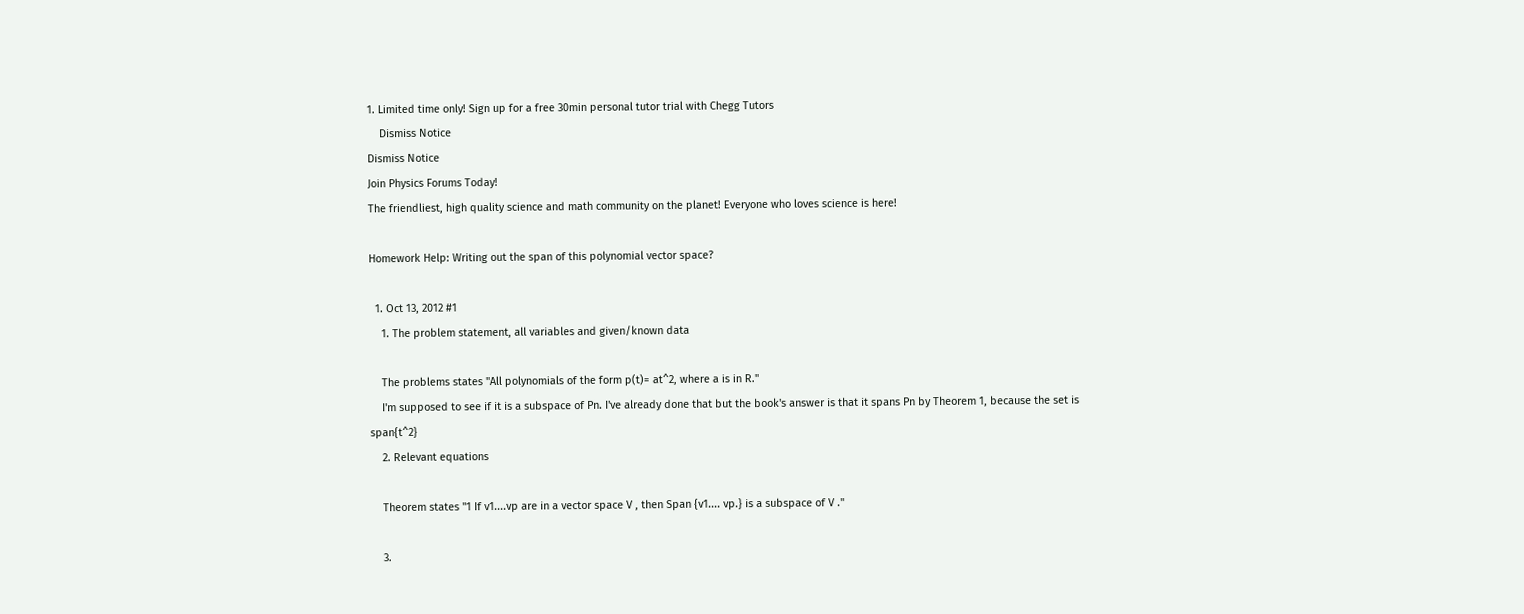1. Limited time only! Sign up for a free 30min personal tutor trial with Chegg Tutors
    Dismiss Notice
Dismiss Notice
Join Physics Forums Today!
The friendliest, high quality science and math community on the planet! Everyone who loves science is here!

Homework Help: Writing out the span of this polynomial vector space?

  1. Oct 13, 2012 #1
    1. The problem statement, all variables and given/known data

    The problems states "All polynomials of the form p(t)= at^2, where a is in R."
    I'm supposed to see if it is a subspace of Pn. I've already done that but the book's answer is that it spans Pn by Theorem 1, because the set is span{t^2}
    2. Relevant equations

    Theorem states "1 If v1....vp are in a vector space V , then Span {v1.... vp.} is a subspace of V ."

    3.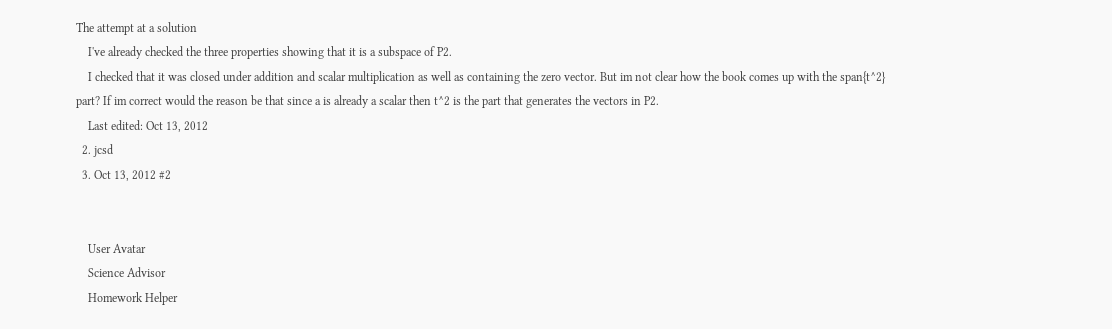The attempt at a solution
    I've already checked the three properties showing that it is a subspace of P2.
    I checked that it was closed under addition and scalar multiplication as well as containing the zero vector. But im not clear how the book comes up with the span{t^2} part? If im correct would the reason be that since a is already a scalar then t^2 is the part that generates the vectors in P2.
    Last edited: Oct 13, 2012
  2. jcsd
  3. Oct 13, 2012 #2


    User Avatar
    Science Advisor
    Homework Helper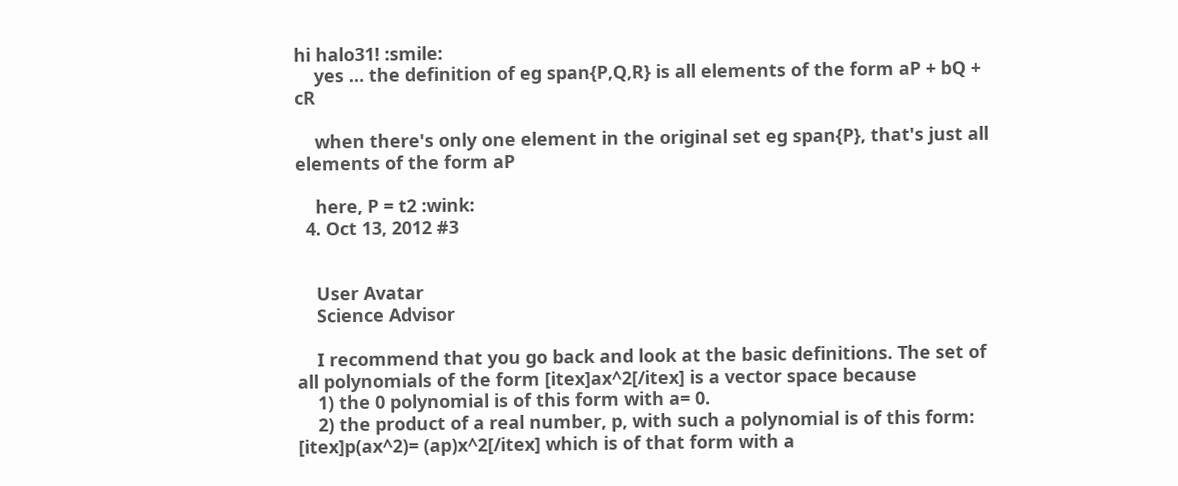hi halo31! :smile:
    yes … the definition of eg span{P,Q,R} is all elements of the form aP + bQ + cR

    when there's only one element in the original set eg span{P}, that's just all elements of the form aP

    here, P = t2 :wink:
  4. Oct 13, 2012 #3


    User Avatar
    Science Advisor

    I recommend that you go back and look at the basic definitions. The set of all polynomials of the form [itex]ax^2[/itex] is a vector space because
    1) the 0 polynomial is of this form with a= 0.
    2) the product of a real number, p, with such a polynomial is of this form: [itex]p(ax^2)= (ap)x^2[/itex] which is of that form with a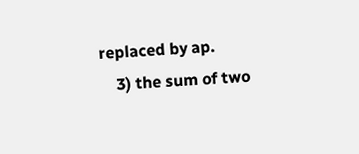replaced by ap.
    3) the sum of two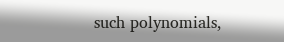such polynomials,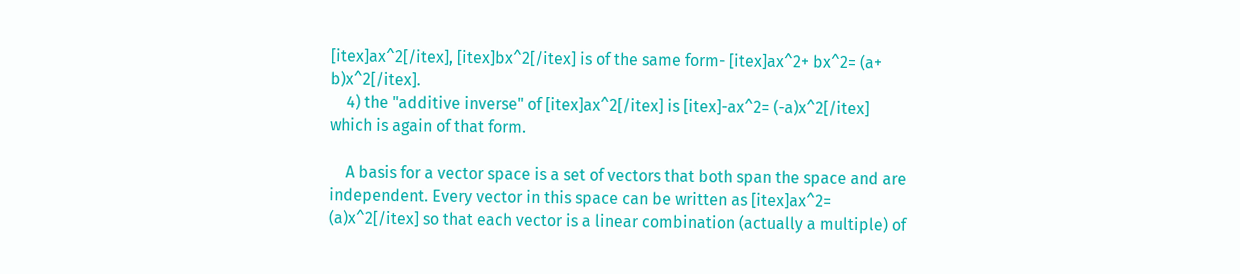[itex]ax^2[/itex], [itex]bx^2[/itex] is of the same form- [itex]ax^2+ bx^2= (a+ b)x^2[/itex].
    4) the "additive inverse" of [itex]ax^2[/itex] is [itex]-ax^2= (-a)x^2[/itex] which is again of that form.

    A basis for a vector space is a set of vectors that both span the space and are independent. Every vector in this space can be written as [itex]ax^2= (a)x^2[/itex] so that each vector is a linear combination (actually a multiple) of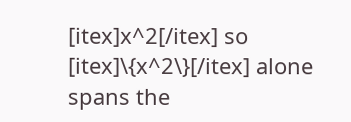[itex]x^2[/itex] so [itex]\{x^2\}[/itex] alone spans the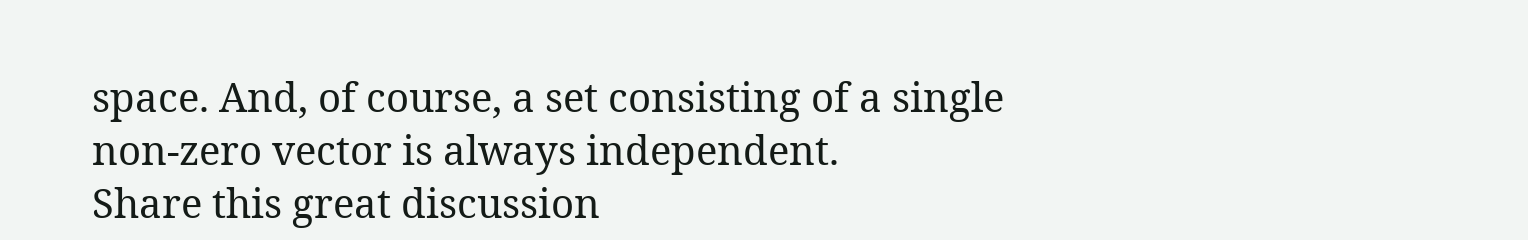space. And, of course, a set consisting of a single non-zero vector is always independent.
Share this great discussion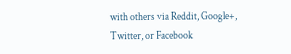with others via Reddit, Google+, Twitter, or Facebook